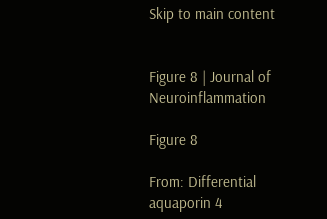Skip to main content


Figure 8 | Journal of Neuroinflammation

Figure 8

From: Differential aquaporin 4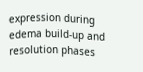expression during edema build-up and resolution phases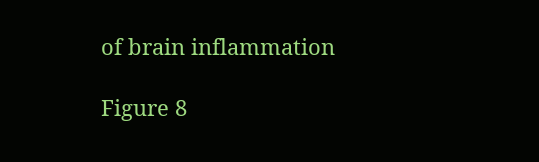of brain inflammation

Figure 8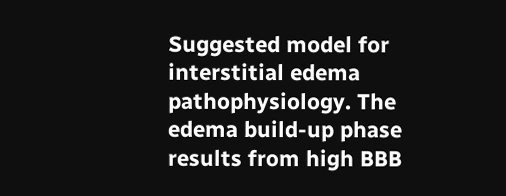Suggested model for interstitial edema pathophysiology. The edema build-up phase results from high BBB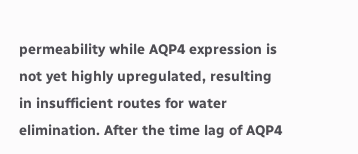permeability while AQP4 expression is not yet highly upregulated, resulting in insufficient routes for water elimination. After the time lag of AQP4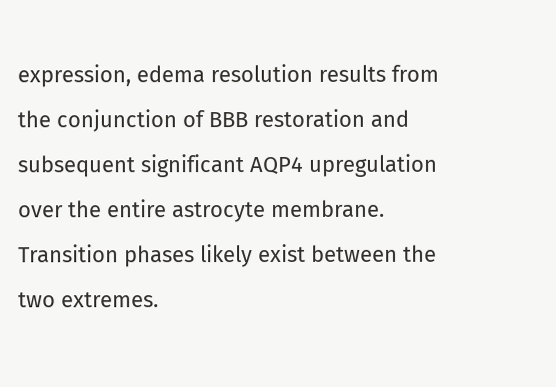expression, edema resolution results from the conjunction of BBB restoration and subsequent significant AQP4 upregulation over the entire astrocyte membrane. Transition phases likely exist between the two extremes.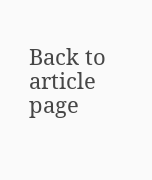Back to article page